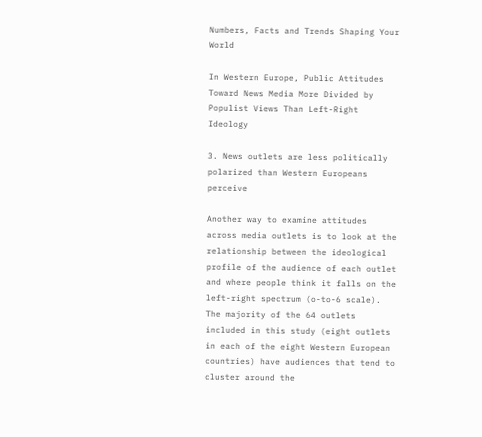Numbers, Facts and Trends Shaping Your World

In Western Europe, Public Attitudes Toward News Media More Divided by Populist Views Than Left-Right Ideology

3. News outlets are less politically polarized than Western Europeans perceive

Another way to examine attitudes across media outlets is to look at the relationship between the ideological profile of the audience of each outlet and where people think it falls on the left-right spectrum (o-to-6 scale). The majority of the 64 outlets included in this study (eight outlets in each of the eight Western European countries) have audiences that tend to cluster around the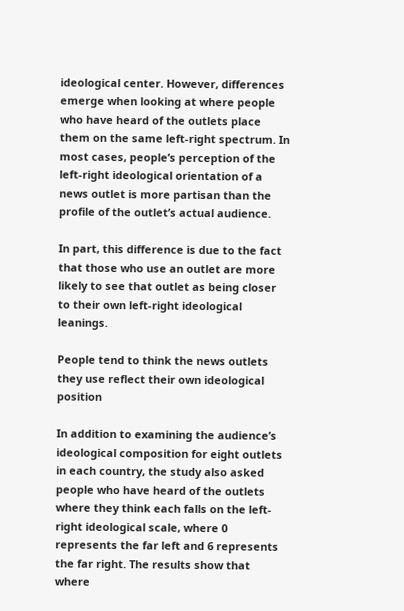ideological center. However, differences emerge when looking at where people who have heard of the outlets place them on the same left-right spectrum. In most cases, people’s perception of the left-right ideological orientation of a news outlet is more partisan than the profile of the outlet’s actual audience.

In part, this difference is due to the fact that those who use an outlet are more likely to see that outlet as being closer to their own left-right ideological leanings.

People tend to think the news outlets they use reflect their own ideological position

In addition to examining the audience’s ideological composition for eight outlets in each country, the study also asked people who have heard of the outlets where they think each falls on the left-right ideological scale, where 0 represents the far left and 6 represents the far right. The results show that where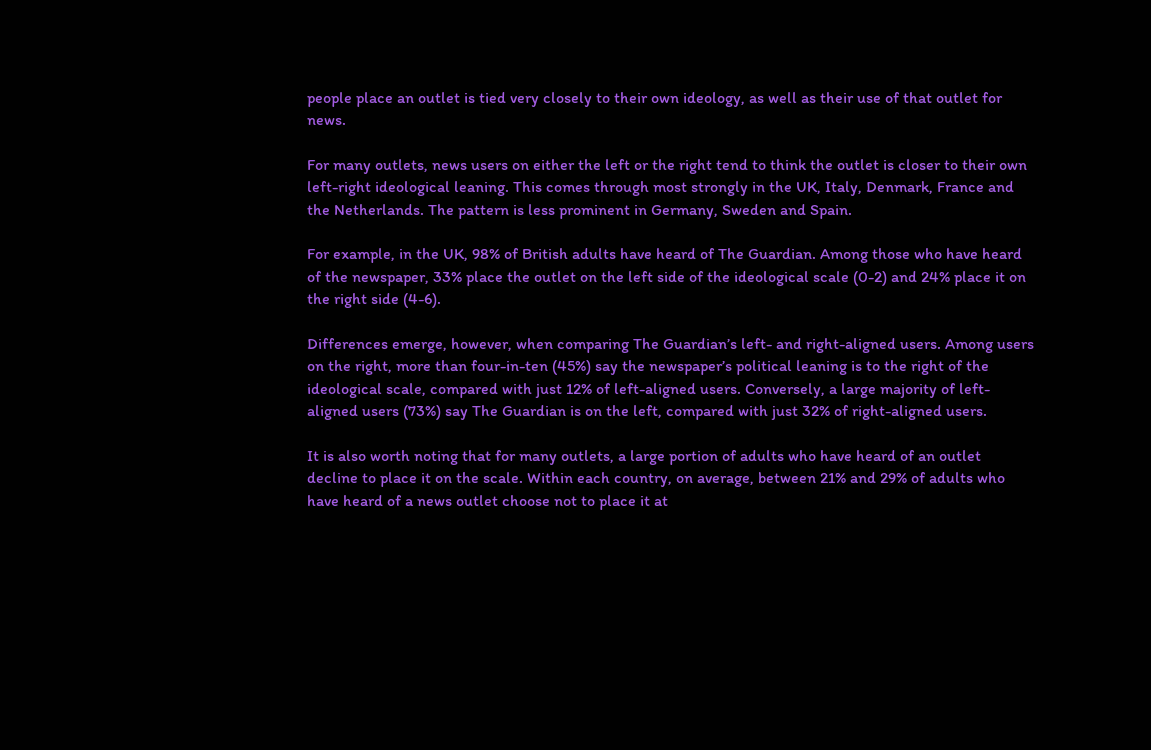people place an outlet is tied very closely to their own ideology, as well as their use of that outlet for news.

For many outlets, news users on either the left or the right tend to think the outlet is closer to their own left-right ideological leaning. This comes through most strongly in the UK, Italy, Denmark, France and the Netherlands. The pattern is less prominent in Germany, Sweden and Spain.

For example, in the UK, 98% of British adults have heard of The Guardian. Among those who have heard of the newspaper, 33% place the outlet on the left side of the ideological scale (0-2) and 24% place it on the right side (4-6).

Differences emerge, however, when comparing The Guardian’s left- and right-aligned users. Among users on the right, more than four-in-ten (45%) say the newspaper’s political leaning is to the right of the ideological scale, compared with just 12% of left-aligned users. Conversely, a large majority of left-aligned users (73%) say The Guardian is on the left, compared with just 32% of right-aligned users.

It is also worth noting that for many outlets, a large portion of adults who have heard of an outlet decline to place it on the scale. Within each country, on average, between 21% and 29% of adults who have heard of a news outlet choose not to place it at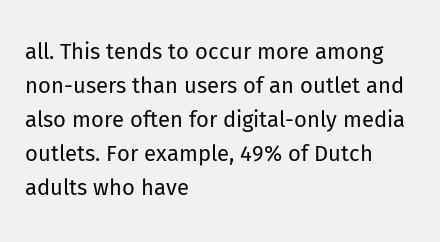all. This tends to occur more among non-users than users of an outlet and also more often for digital-only media outlets. For example, 49% of Dutch adults who have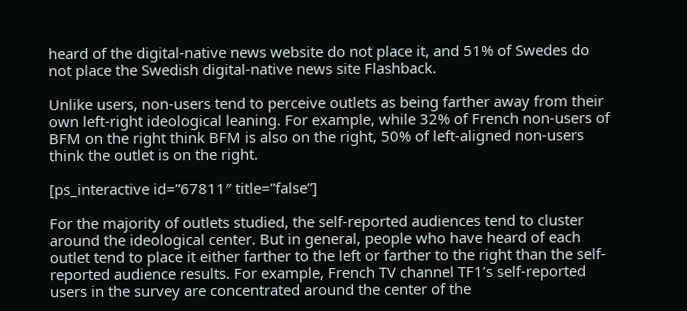heard of the digital-native news website do not place it, and 51% of Swedes do not place the Swedish digital-native news site Flashback.

Unlike users, non-users tend to perceive outlets as being farther away from their own left-right ideological leaning. For example, while 32% of French non-users of BFM on the right think BFM is also on the right, 50% of left-aligned non-users think the outlet is on the right.

[ps_interactive id=”67811″ title=”false”]

For the majority of outlets studied, the self-reported audiences tend to cluster around the ideological center. But in general, people who have heard of each outlet tend to place it either farther to the left or farther to the right than the self-reported audience results. For example, French TV channel TF1’s self-reported users in the survey are concentrated around the center of the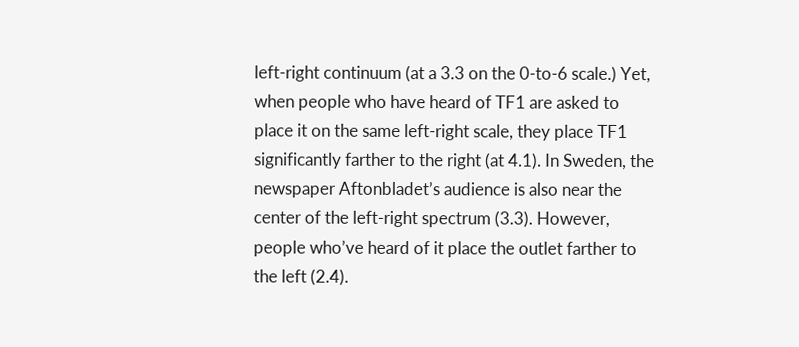left-right continuum (at a 3.3 on the 0-to-6 scale.) Yet, when people who have heard of TF1 are asked to place it on the same left-right scale, they place TF1 significantly farther to the right (at 4.1). In Sweden, the newspaper Aftonbladet’s audience is also near the center of the left-right spectrum (3.3). However, people who’ve heard of it place the outlet farther to the left (2.4).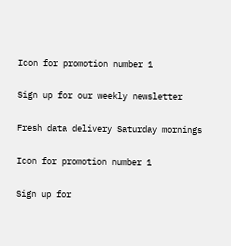Icon for promotion number 1

Sign up for our weekly newsletter

Fresh data delivery Saturday mornings

Icon for promotion number 1

Sign up for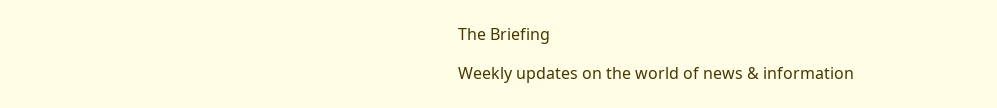The Briefing

Weekly updates on the world of news & information